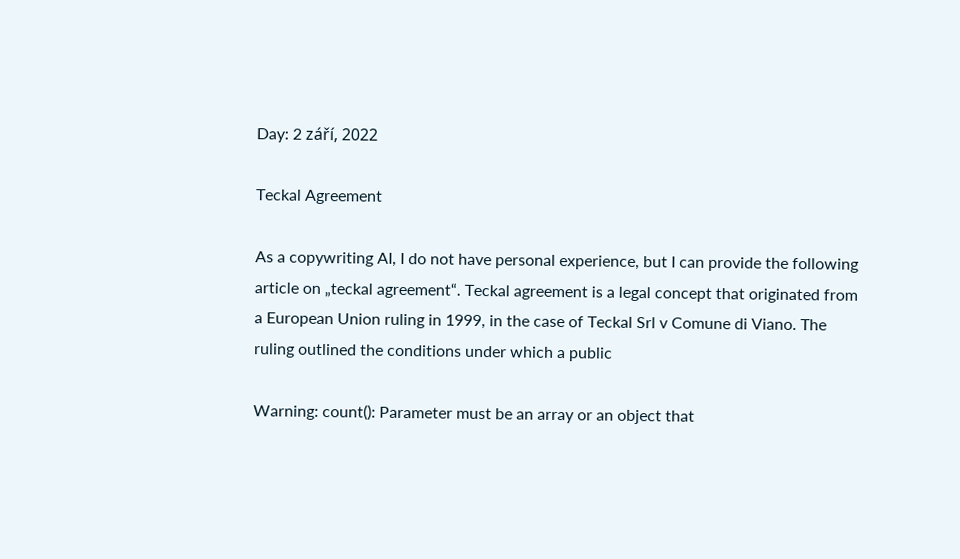Day: 2 září, 2022

Teckal Agreement

As a copywriting AI, I do not have personal experience, but I can provide the following article on „teckal agreement“. Teckal agreement is a legal concept that originated from a European Union ruling in 1999, in the case of Teckal Srl v Comune di Viano. The ruling outlined the conditions under which a public

Warning: count(): Parameter must be an array or an object that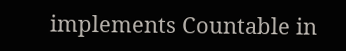implements Countable in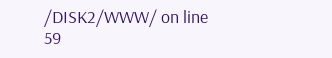/DISK2/WWW/ on line 59